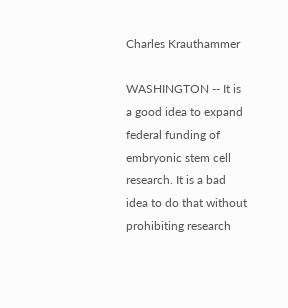Charles Krauthammer

WASHINGTON -- It is a good idea to expand federal funding of embryonic stem cell research. It is a bad idea to do that without prohibiting research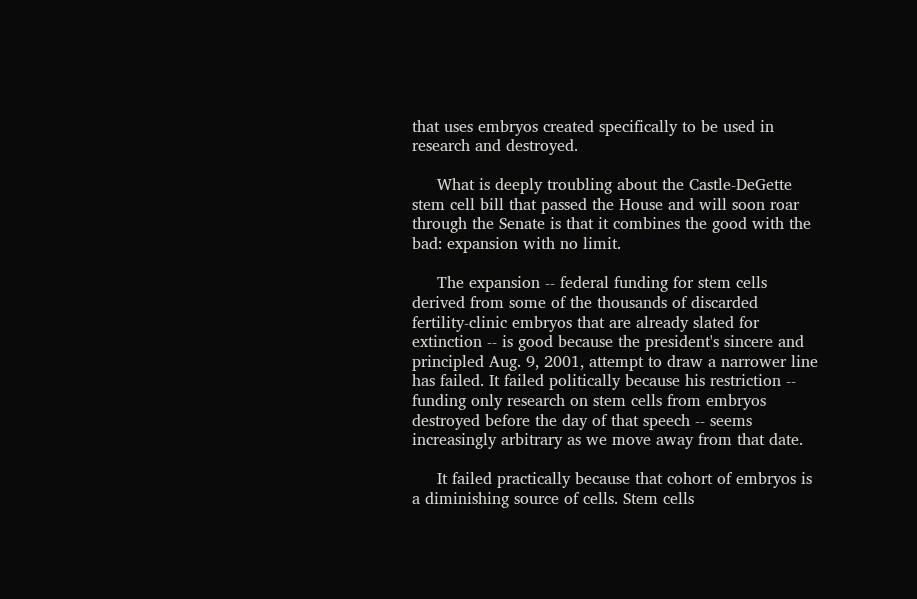that uses embryos created specifically to be used in research and destroyed.

     What is deeply troubling about the Castle-DeGette stem cell bill that passed the House and will soon roar through the Senate is that it combines the good with the bad: expansion with no limit.

     The expansion -- federal funding for stem cells derived from some of the thousands of discarded fertility-clinic embryos that are already slated for extinction -- is good because the president's sincere and principled Aug. 9, 2001, attempt to draw a narrower line has failed. It failed politically because his restriction -- funding only research on stem cells from embryos destroyed before the day of that speech -- seems increasingly arbitrary as we move away from that date.

     It failed practically because that cohort of embryos is a diminishing source of cells. Stem cells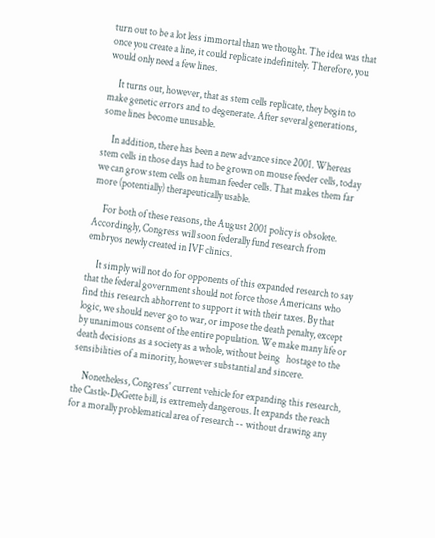turn out to be a lot less immortal than we thought. The idea was that once you create a line, it could replicate indefinitely. Therefore, you would only need a few lines.

     It turns out, however, that as stem cells replicate, they begin to make genetic errors and to degenerate. After several generations, some lines become unusable.

     In addition, there has been a new advance since 2001. Whereas stem cells in those days had to be grown on mouse feeder cells, today we can grow stem cells on human feeder cells. That makes them far more (potentially) therapeutically usable.

     For both of these reasons, the August 2001 policy is obsolete. Accordingly, Congress will soon federally fund research from embryos newly created in IVF clinics.

     It simply will not do for opponents of this expanded research to say that the federal government should not force those Americans who find this research abhorrent to support it with their taxes. By that logic, we should never go to war, or impose the death penalty, except by unanimous consent of the entire population. We make many life or death decisions as a society as a whole, without being   hostage to the sensibilities of a minority, however substantial and sincere.

     Nonetheless, Congress' current vehicle for expanding this research, the Castle-DeGette bill, is extremely dangerous. It expands the reach for a morally problematical area of research -- without drawing any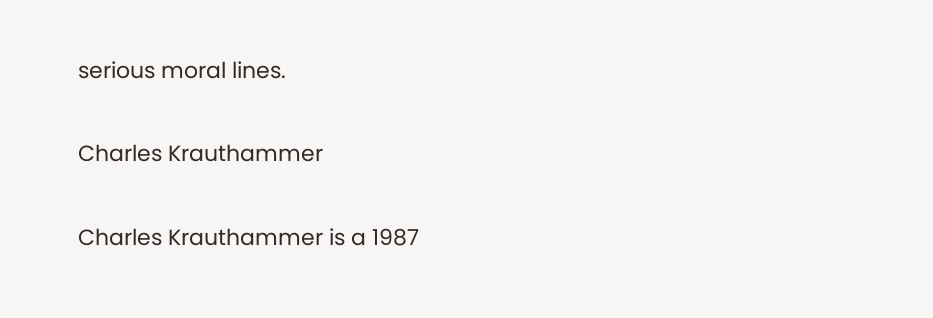serious moral lines.

Charles Krauthammer

Charles Krauthammer is a 1987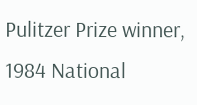Pulitzer Prize winner, 1984 National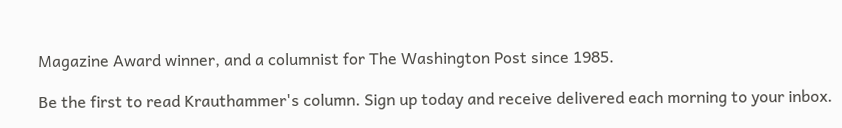Magazine Award winner, and a columnist for The Washington Post since 1985.

Be the first to read Krauthammer's column. Sign up today and receive delivered each morning to your inbox.